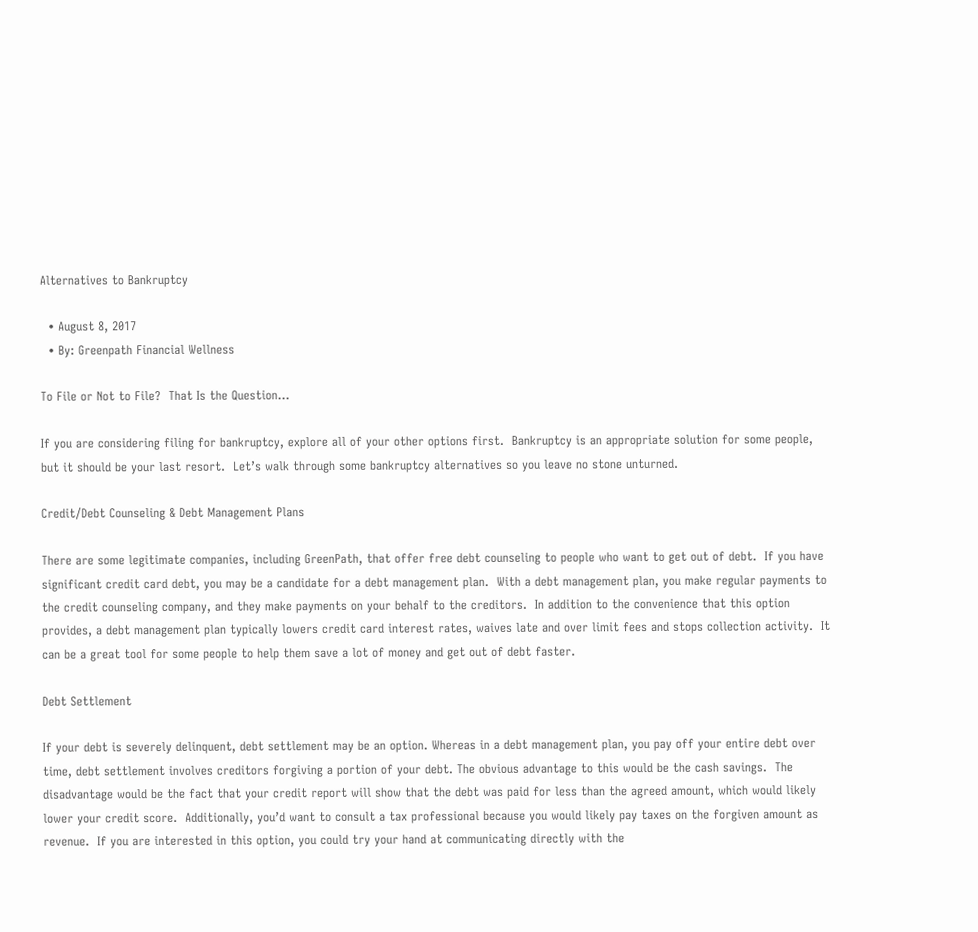Alternatives to Bankruptcy

  • August 8, 2017
  • By: Greenpath Financial Wellness

To File or Not to File?  That Is the Question…

If you are considering filing for bankruptcy, explore all of your other options first.  Bankruptcy is an appropriate solution for some people, but it should be your last resort.  Let’s walk through some bankruptcy alternatives so you leave no stone unturned.

Credit/Debt Counseling & Debt Management Plans

There are some legitimate companies, including GreenPath, that offer free debt counseling to people who want to get out of debt.  If you have significant credit card debt, you may be a candidate for a debt management plan.  With a debt management plan, you make regular payments to the credit counseling company, and they make payments on your behalf to the creditors.  In addition to the convenience that this option provides, a debt management plan typically lowers credit card interest rates, waives late and over limit fees and stops collection activity.  It can be a great tool for some people to help them save a lot of money and get out of debt faster.

Debt Settlement

If your debt is severely delinquent, debt settlement may be an option. Whereas in a debt management plan, you pay off your entire debt over time, debt settlement involves creditors forgiving a portion of your debt. The obvious advantage to this would be the cash savings.  The disadvantage would be the fact that your credit report will show that the debt was paid for less than the agreed amount, which would likely lower your credit score.  Additionally, you’d want to consult a tax professional because you would likely pay taxes on the forgiven amount as revenue.  If you are interested in this option, you could try your hand at communicating directly with the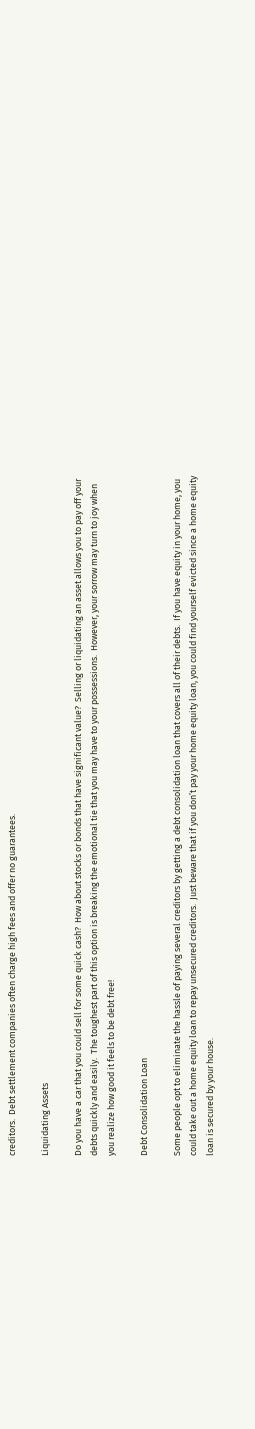creditors.  Debt settlement companies often charge high fees and offer no guarantees.

Liquidating Assets

Do you have a car that you could sell for some quick cash?  How about stocks or bonds that have significant value?  Selling or liquidating an asset allows you to pay off your debts quickly and easily.  The toughest part of this option is breaking the emotional tie that you may have to your possessions.  However, your sorrow may turn to joy when you realize how good it feels to be debt free!

Debt Consolidation Loan

Some people opt to eliminate the hassle of paying several creditors by getting a debt consolidation loan that covers all of their debts.  If you have equity in your home, you could take out a home equity loan to repay unsecured creditors.  Just beware that if you don’t pay your home equity loan, you could find yourself evicted since a home equity loan is secured by your house.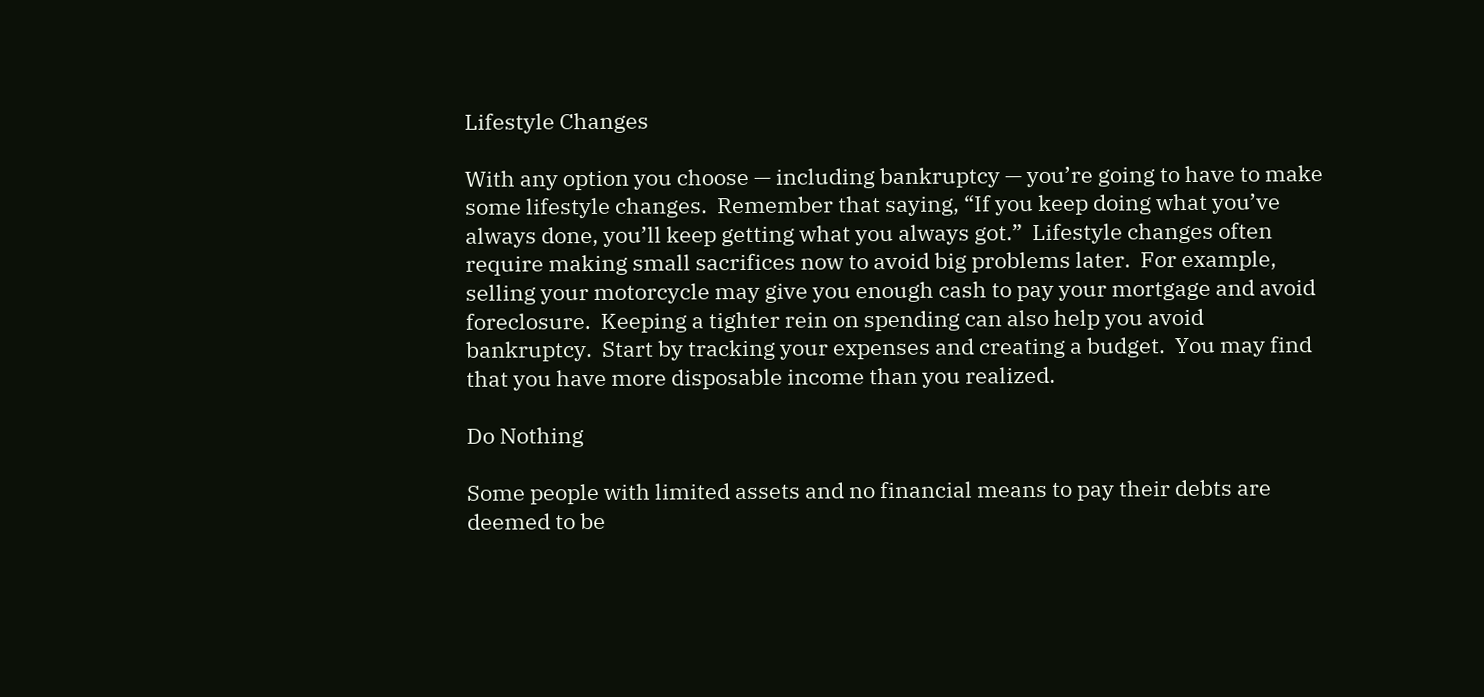Lifestyle Changes

With any option you choose — including bankruptcy — you’re going to have to make some lifestyle changes.  Remember that saying, “If you keep doing what you’ve always done, you’ll keep getting what you always got.”  Lifestyle changes often require making small sacrifices now to avoid big problems later.  For example, selling your motorcycle may give you enough cash to pay your mortgage and avoid foreclosure.  Keeping a tighter rein on spending can also help you avoid bankruptcy.  Start by tracking your expenses and creating a budget.  You may find that you have more disposable income than you realized.

Do Nothing

Some people with limited assets and no financial means to pay their debts are deemed to be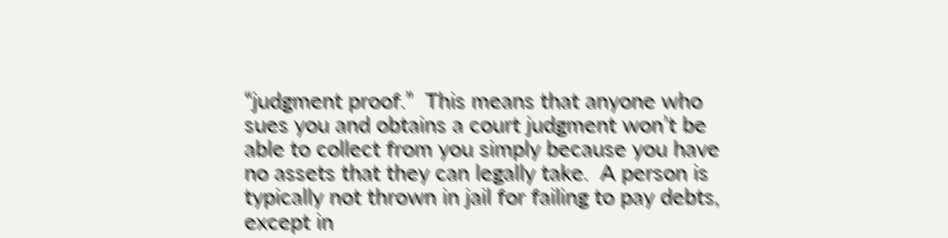“judgment proof.”  This means that anyone who sues you and obtains a court judgment won’t be able to collect from you simply because you have no assets that they can legally take.  A person is typically not thrown in jail for failing to pay debts, except in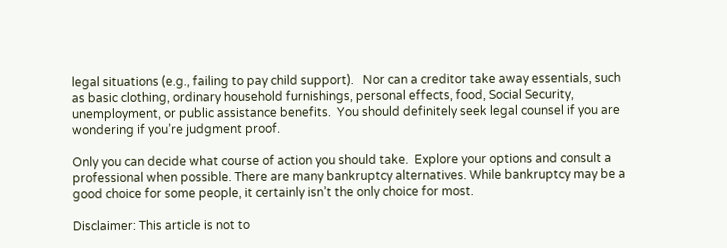legal situations (e.g., failing to pay child support).   Nor can a creditor take away essentials, such as basic clothing, ordinary household furnishings, personal effects, food, Social Security, unemployment, or public assistance benefits.  You should definitely seek legal counsel if you are wondering if you’re judgment proof.

Only you can decide what course of action you should take.  Explore your options and consult a professional when possible. There are many bankruptcy alternatives. While bankruptcy may be a good choice for some people, it certainly isn’t the only choice for most.

Disclaimer: This article is not to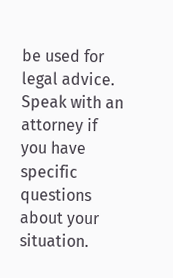be used for legal advice.  Speak with an attorney if you have specific questions about your situation.